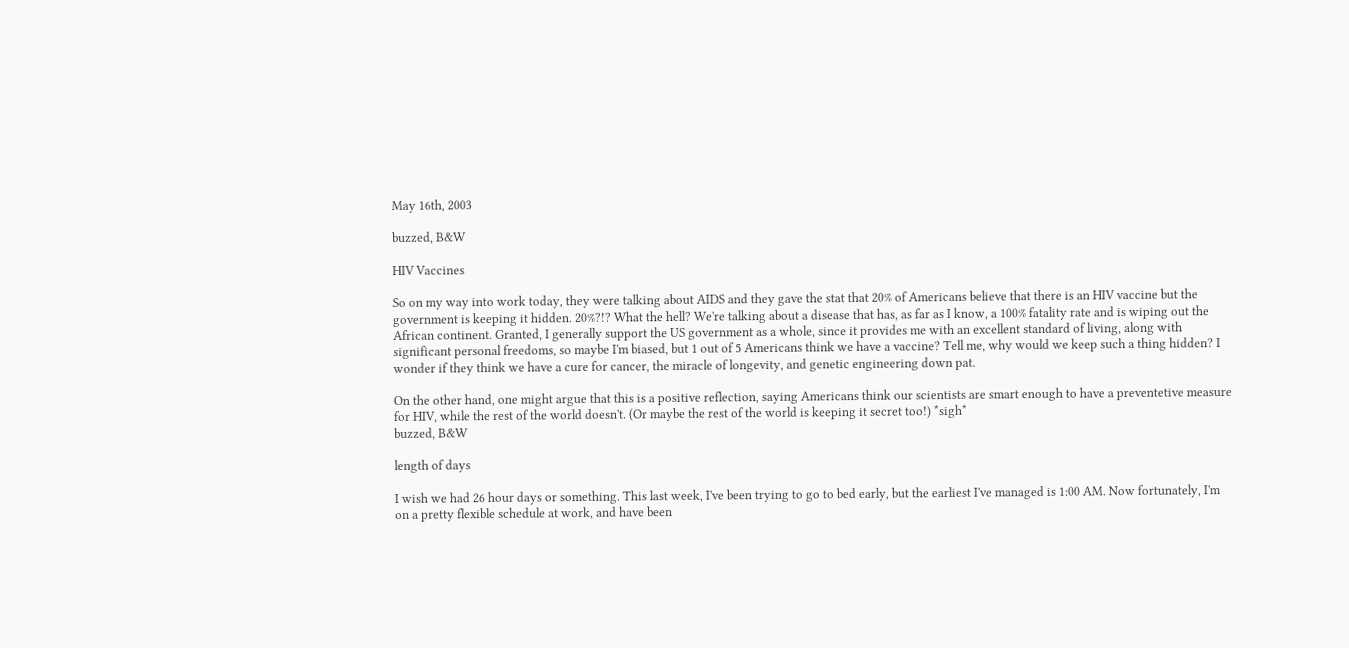May 16th, 2003

buzzed, B&W

HIV Vaccines

So on my way into work today, they were talking about AIDS and they gave the stat that 20% of Americans believe that there is an HIV vaccine but the government is keeping it hidden. 20%?!? What the hell? We're talking about a disease that has, as far as I know, a 100% fatality rate and is wiping out the African continent. Granted, I generally support the US government as a whole, since it provides me with an excellent standard of living, along with significant personal freedoms, so maybe I'm biased, but 1 out of 5 Americans think we have a vaccine? Tell me, why would we keep such a thing hidden? I wonder if they think we have a cure for cancer, the miracle of longevity, and genetic engineering down pat.

On the other hand, one might argue that this is a positive reflection, saying Americans think our scientists are smart enough to have a preventetive measure for HIV, while the rest of the world doesn't. (Or maybe the rest of the world is keeping it secret too!) *sigh*
buzzed, B&W

length of days

I wish we had 26 hour days or something. This last week, I've been trying to go to bed early, but the earliest I've managed is 1:00 AM. Now fortunately, I'm on a pretty flexible schedule at work, and have been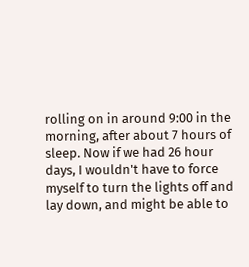rolling on in around 9:00 in the morning, after about 7 hours of sleep. Now if we had 26 hour days, I wouldn't have to force myself to turn the lights off and lay down, and might be able to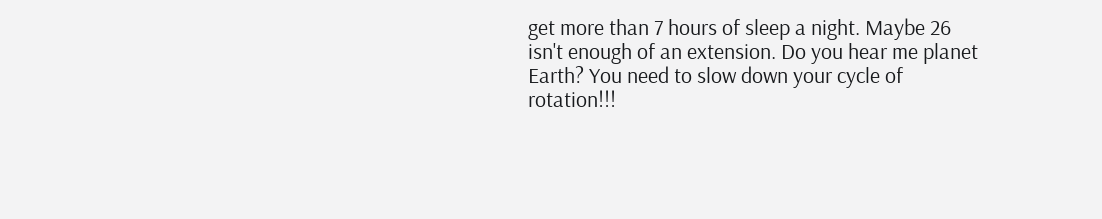get more than 7 hours of sleep a night. Maybe 26 isn't enough of an extension. Do you hear me planet Earth? You need to slow down your cycle of rotation!!!